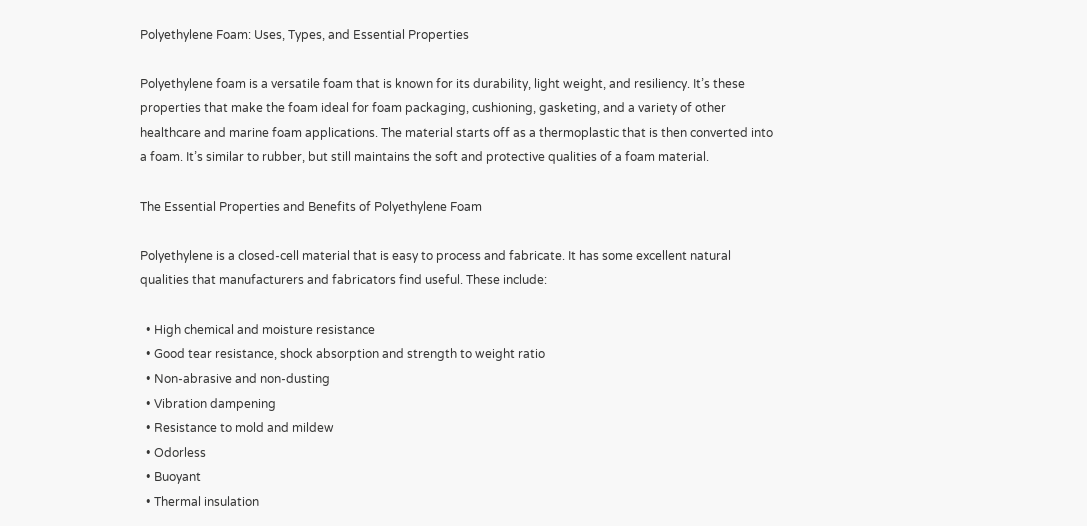Polyethylene Foam: Uses, Types, and Essential Properties

Polyethylene foam is a versatile foam that is known for its durability, light weight, and resiliency. It’s these properties that make the foam ideal for foam packaging, cushioning, gasketing, and a variety of other healthcare and marine foam applications. The material starts off as a thermoplastic that is then converted into a foam. It’s similar to rubber, but still maintains the soft and protective qualities of a foam material.

The Essential Properties and Benefits of Polyethylene Foam

Polyethylene is a closed-cell material that is easy to process and fabricate. It has some excellent natural qualities that manufacturers and fabricators find useful. These include:

  • High chemical and moisture resistance
  • Good tear resistance, shock absorption and strength to weight ratio
  • Non-abrasive and non-dusting
  • Vibration dampening
  • Resistance to mold and mildew
  • Odorless
  • Buoyant
  • Thermal insulation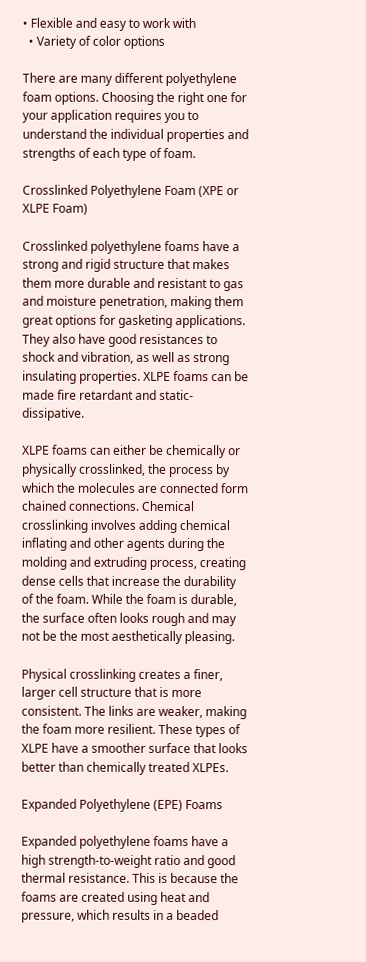• Flexible and easy to work with
  • Variety of color options

There are many different polyethylene foam options. Choosing the right one for your application requires you to understand the individual properties and strengths of each type of foam.

Crosslinked Polyethylene Foam (XPE or XLPE Foam)

Crosslinked polyethylene foams have a strong and rigid structure that makes them more durable and resistant to gas and moisture penetration, making them great options for gasketing applications. They also have good resistances to shock and vibration, as well as strong insulating properties. XLPE foams can be made fire retardant and static-dissipative.

XLPE foams can either be chemically or physically crosslinked, the process by which the molecules are connected form chained connections. Chemical crosslinking involves adding chemical inflating and other agents during the molding and extruding process, creating dense cells that increase the durability of the foam. While the foam is durable, the surface often looks rough and may not be the most aesthetically pleasing.

Physical crosslinking creates a finer, larger cell structure that is more consistent. The links are weaker, making the foam more resilient. These types of XLPE have a smoother surface that looks better than chemically treated XLPEs.

Expanded Polyethylene (EPE) Foams

Expanded polyethylene foams have a high strength-to-weight ratio and good thermal resistance. This is because the foams are created using heat and pressure, which results in a beaded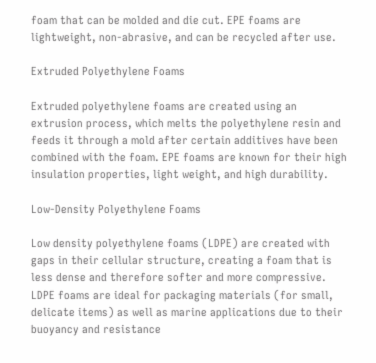foam that can be molded and die cut. EPE foams are lightweight, non-abrasive, and can be recycled after use.

Extruded Polyethylene Foams

Extruded polyethylene foams are created using an extrusion process, which melts the polyethylene resin and feeds it through a mold after certain additives have been combined with the foam. EPE foams are known for their high insulation properties, light weight, and high durability.

Low-Density Polyethylene Foams

Low density polyethylene foams (LDPE) are created with gaps in their cellular structure, creating a foam that is less dense and therefore softer and more compressive. LDPE foams are ideal for packaging materials (for small, delicate items) as well as marine applications due to their buoyancy and resistance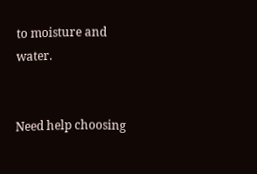to moisture and water.


Need help choosing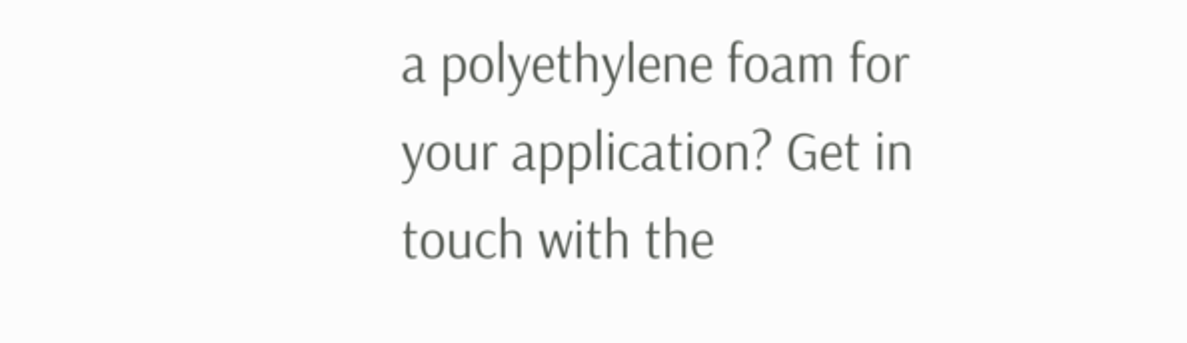a polyethylene foam for your application? Get in touch with the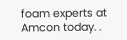foam experts at Amcon today. .